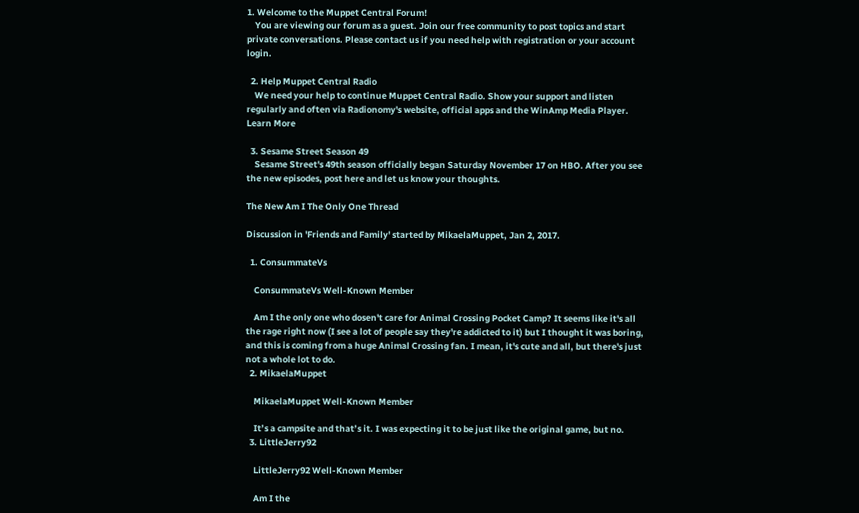1. Welcome to the Muppet Central Forum!
    You are viewing our forum as a guest. Join our free community to post topics and start private conversations. Please contact us if you need help with registration or your account login.

  2. Help Muppet Central Radio
    We need your help to continue Muppet Central Radio. Show your support and listen regularly and often via Radionomy's website, official apps and the WinAmp Media Player. Learn More

  3. Sesame Street Season 49
    Sesame Street's 49th season officially began Saturday November 17 on HBO. After you see the new episodes, post here and let us know your thoughts.

The New Am I The Only One Thread

Discussion in 'Friends and Family' started by MikaelaMuppet, Jan 2, 2017.

  1. ConsummateVs

    ConsummateVs Well-Known Member

    Am I the only one who dosen't care for Animal Crossing Pocket Camp? It seems like it's all the rage right now (I see a lot of people say they're addicted to it) but I thought it was boring, and this is coming from a huge Animal Crossing fan. I mean, it's cute and all, but there's just not a whole lot to do.
  2. MikaelaMuppet

    MikaelaMuppet Well-Known Member

    It’s a campsite and that’s it. I was expecting it to be just like the original game, but no.
  3. LittleJerry92

    LittleJerry92 Well-Known Member

    Am I the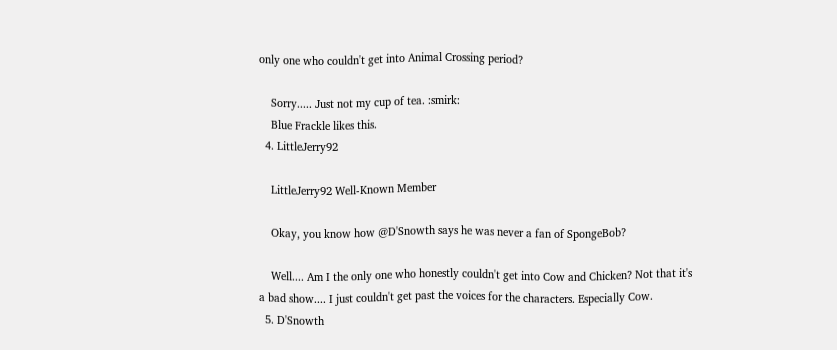only one who couldn't get into Animal Crossing period?

    Sorry..... Just not my cup of tea. :smirk:
    Blue Frackle likes this.
  4. LittleJerry92

    LittleJerry92 Well-Known Member

    Okay, you know how @D'Snowth says he was never a fan of SpongeBob?

    Well.... Am I the only one who honestly couldn't get into Cow and Chicken? Not that it's a bad show.... I just couldn't get past the voices for the characters. Especially Cow.
  5. D'Snowth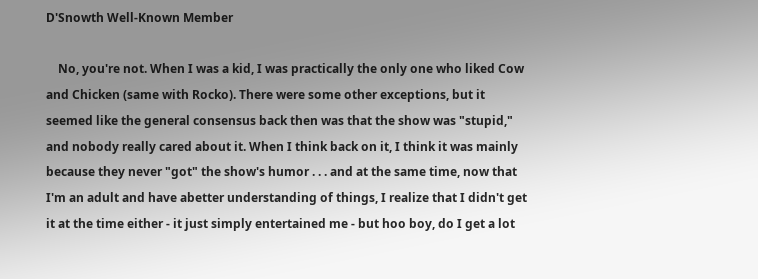D'Snowth Well-Known Member

    No, you're not. When I was a kid, I was practically the only one who liked Cow and Chicken (same with Rocko). There were some other exceptions, but it seemed like the general consensus back then was that the show was "stupid," and nobody really cared about it. When I think back on it, I think it was mainly because they never "got" the show's humor . . . and at the same time, now that I'm an adult and have abetter understanding of things, I realize that I didn't get it at the time either - it just simply entertained me - but hoo boy, do I get a lot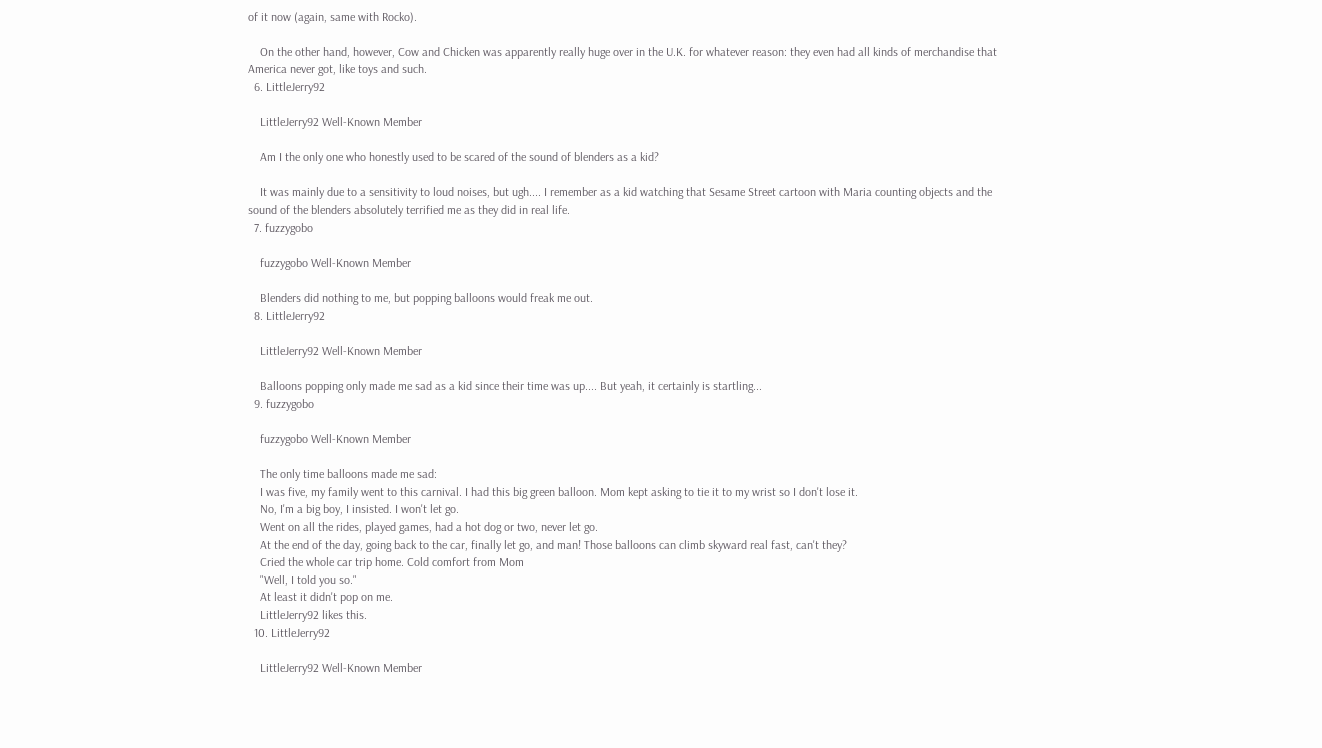of it now (again, same with Rocko).

    On the other hand, however, Cow and Chicken was apparently really huge over in the U.K. for whatever reason: they even had all kinds of merchandise that America never got, like toys and such.
  6. LittleJerry92

    LittleJerry92 Well-Known Member

    Am I the only one who honestly used to be scared of the sound of blenders as a kid?

    It was mainly due to a sensitivity to loud noises, but ugh.... I remember as a kid watching that Sesame Street cartoon with Maria counting objects and the sound of the blenders absolutely terrified me as they did in real life.
  7. fuzzygobo

    fuzzygobo Well-Known Member

    Blenders did nothing to me, but popping balloons would freak me out.
  8. LittleJerry92

    LittleJerry92 Well-Known Member

    Balloons popping only made me sad as a kid since their time was up.... But yeah, it certainly is startling...
  9. fuzzygobo

    fuzzygobo Well-Known Member

    The only time balloons made me sad:
    I was five, my family went to this carnival. I had this big green balloon. Mom kept asking to tie it to my wrist so I don't lose it.
    No, I'm a big boy, I insisted. I won't let go.
    Went on all the rides, played games, had a hot dog or two, never let go.
    At the end of the day, going back to the car, finally let go, and man! Those balloons can climb skyward real fast, can't they?
    Cried the whole car trip home. Cold comfort from Mom
    "Well, I told you so."
    At least it didn't pop on me.
    LittleJerry92 likes this.
  10. LittleJerry92

    LittleJerry92 Well-Known Member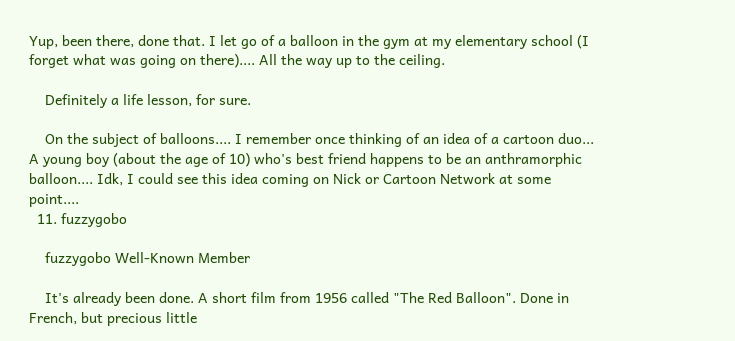Yup, been there, done that. I let go of a balloon in the gym at my elementary school (I forget what was going on there).... All the way up to the ceiling.

    Definitely a life lesson, for sure.

    On the subject of balloons.... I remember once thinking of an idea of a cartoon duo... A young boy (about the age of 10) who's best friend happens to be an anthramorphic balloon.... Idk, I could see this idea coming on Nick or Cartoon Network at some point....
  11. fuzzygobo

    fuzzygobo Well-Known Member

    It's already been done. A short film from 1956 called "The Red Balloon". Done in French, but precious little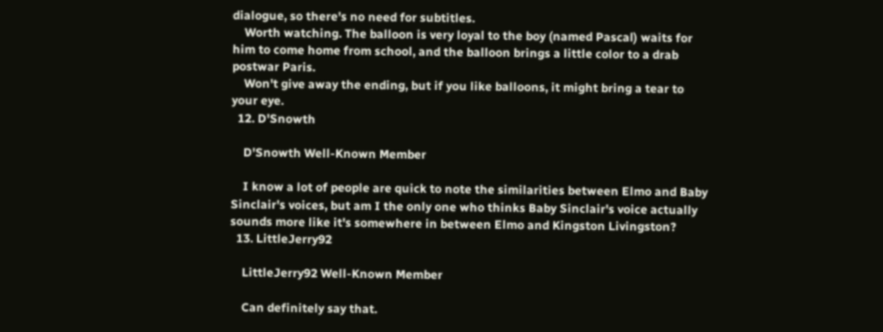dialogue, so there's no need for subtitles.
    Worth watching. The balloon is very loyal to the boy (named Pascal) waits for him to come home from school, and the balloon brings a little color to a drab postwar Paris.
    Won't give away the ending, but if you like balloons, it might bring a tear to your eye.
  12. D'Snowth

    D'Snowth Well-Known Member

    I know a lot of people are quick to note the similarities between Elmo and Baby Sinclair's voices, but am I the only one who thinks Baby Sinclair's voice actually sounds more like it's somewhere in between Elmo and Kingston Livingston?
  13. LittleJerry92

    LittleJerry92 Well-Known Member

    Can definitely say that.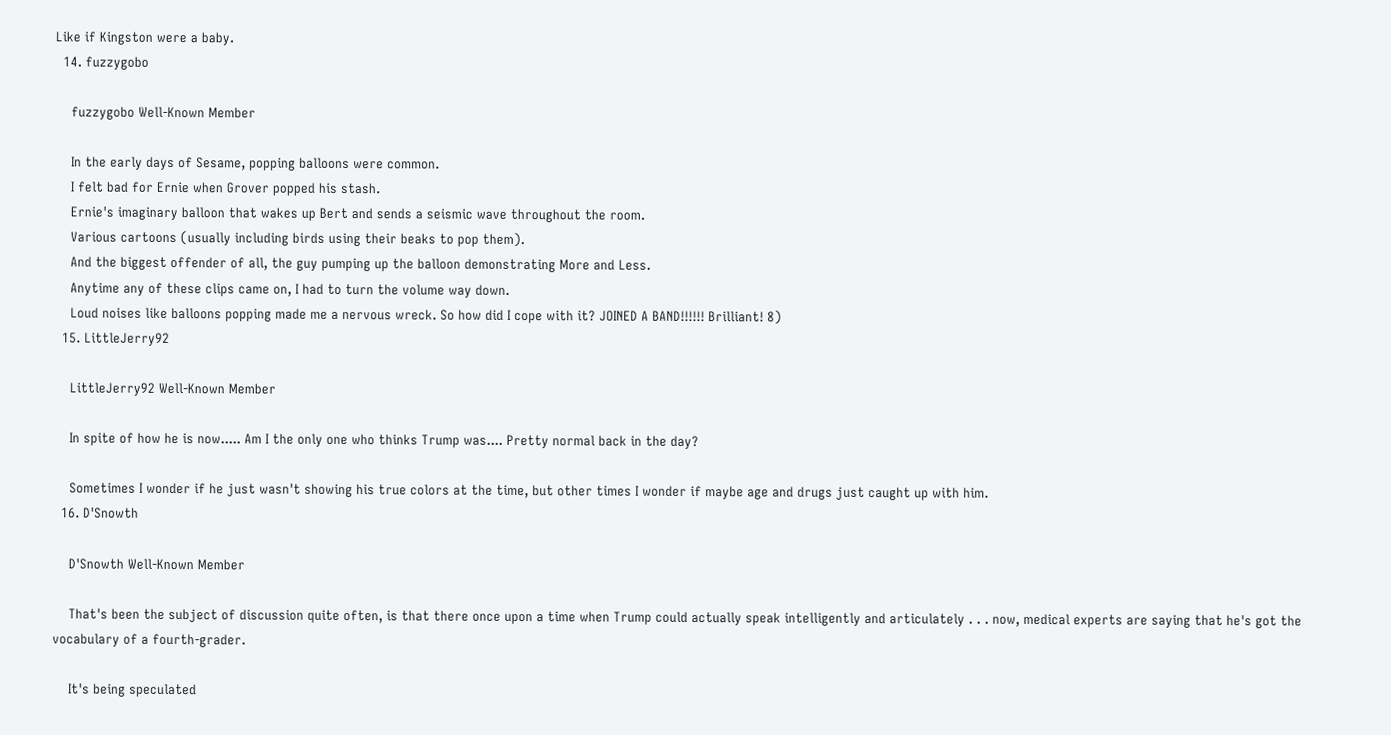Like if Kingston were a baby.
  14. fuzzygobo

    fuzzygobo Well-Known Member

    In the early days of Sesame, popping balloons were common.
    I felt bad for Ernie when Grover popped his stash.
    Ernie's imaginary balloon that wakes up Bert and sends a seismic wave throughout the room.
    Various cartoons (usually including birds using their beaks to pop them).
    And the biggest offender of all, the guy pumping up the balloon demonstrating More and Less.
    Anytime any of these clips came on, I had to turn the volume way down.
    Loud noises like balloons popping made me a nervous wreck. So how did I cope with it? JOINED A BAND!!!!!! Brilliant! 8)
  15. LittleJerry92

    LittleJerry92 Well-Known Member

    In spite of how he is now..... Am I the only one who thinks Trump was.... Pretty normal back in the day?

    Sometimes I wonder if he just wasn't showing his true colors at the time, but other times I wonder if maybe age and drugs just caught up with him.
  16. D'Snowth

    D'Snowth Well-Known Member

    That's been the subject of discussion quite often, is that there once upon a time when Trump could actually speak intelligently and articulately . . . now, medical experts are saying that he's got the vocabulary of a fourth-grader.

    It's being speculated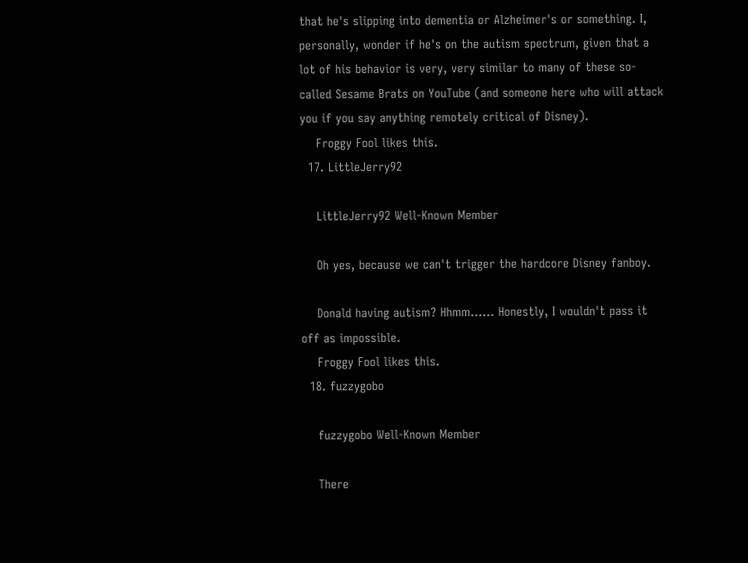that he's slipping into dementia or Alzheimer's or something. I, personally, wonder if he's on the autism spectrum, given that a lot of his behavior is very, very similar to many of these so-called Sesame Brats on YouTube (and someone here who will attack you if you say anything remotely critical of Disney).
    Froggy Fool likes this.
  17. LittleJerry92

    LittleJerry92 Well-Known Member

    Oh yes, because we can't trigger the hardcore Disney fanboy.

    Donald having autism? Hhmm...... Honestly, I wouldn't pass it off as impossible.
    Froggy Fool likes this.
  18. fuzzygobo

    fuzzygobo Well-Known Member

    There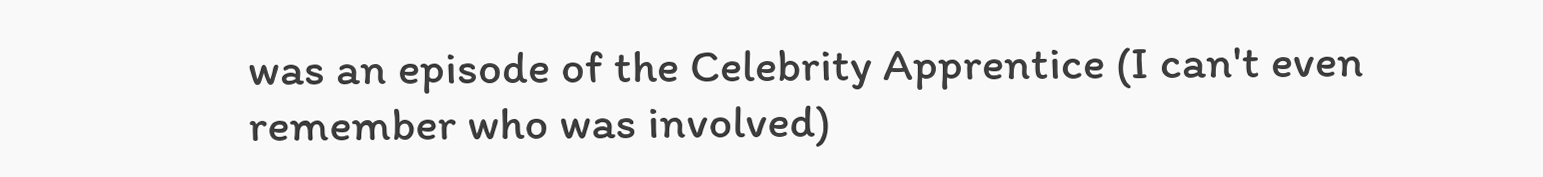was an episode of the Celebrity Apprentice (I can't even remember who was involved)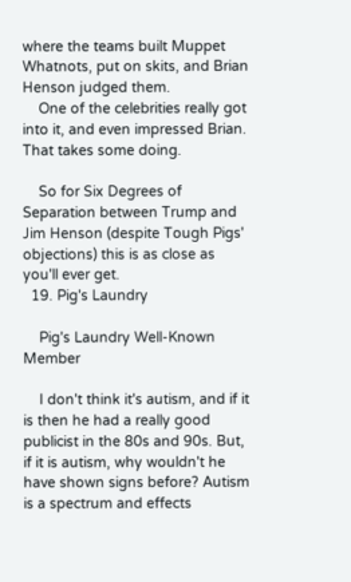where the teams built Muppet Whatnots, put on skits, and Brian Henson judged them.
    One of the celebrities really got into it, and even impressed Brian. That takes some doing.

    So for Six Degrees of Separation between Trump and Jim Henson (despite Tough Pigs' objections) this is as close as you'll ever get.
  19. Pig's Laundry

    Pig's Laundry Well-Known Member

    I don't think it's autism, and if it is then he had a really good publicist in the 80s and 90s. But, if it is autism, why wouldn't he have shown signs before? Autism is a spectrum and effects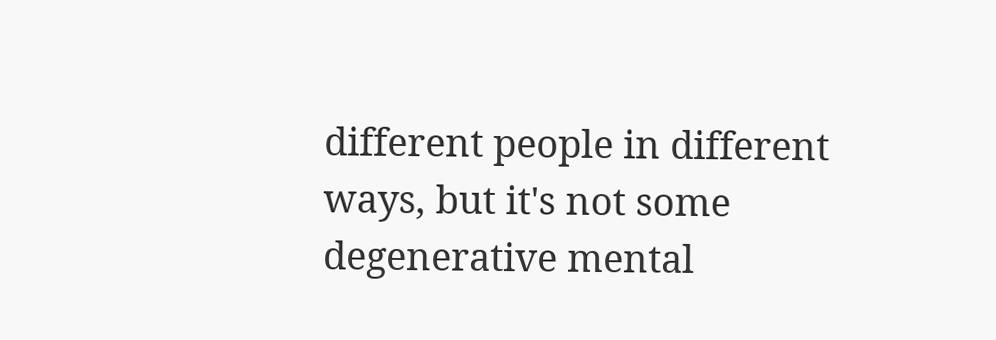different people in different ways, but it's not some degenerative mental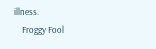illness.
    Froggy Fool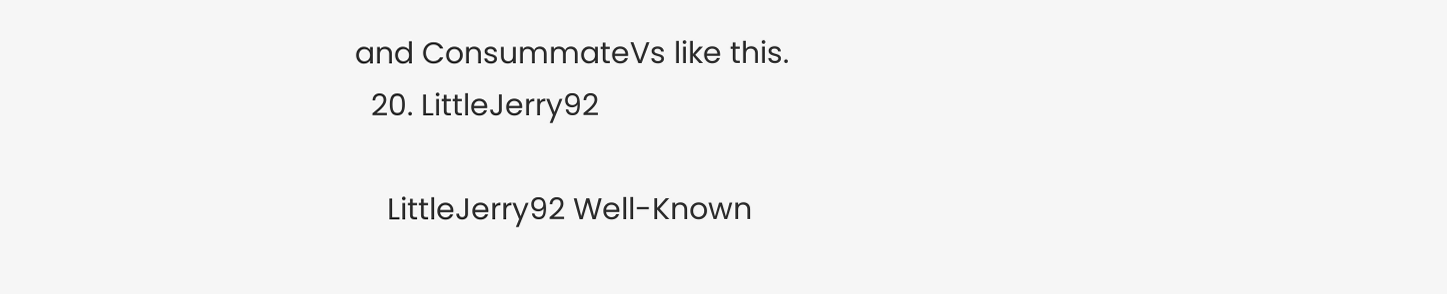and ConsummateVs like this.
  20. LittleJerry92

    LittleJerry92 Well-Known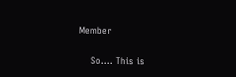Member

    So.... This is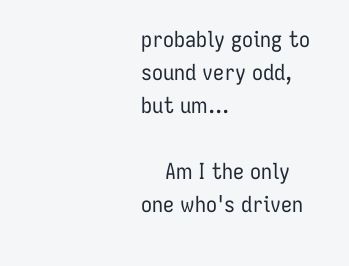probably going to sound very odd, but um...

    Am I the only one who's driven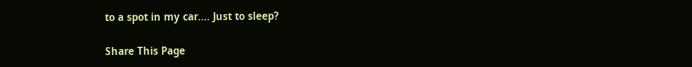to a spot in my car.... Just to sleep?

Share This Page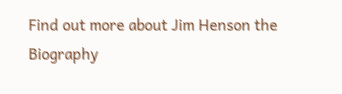Find out more about Jim Henson the Biography